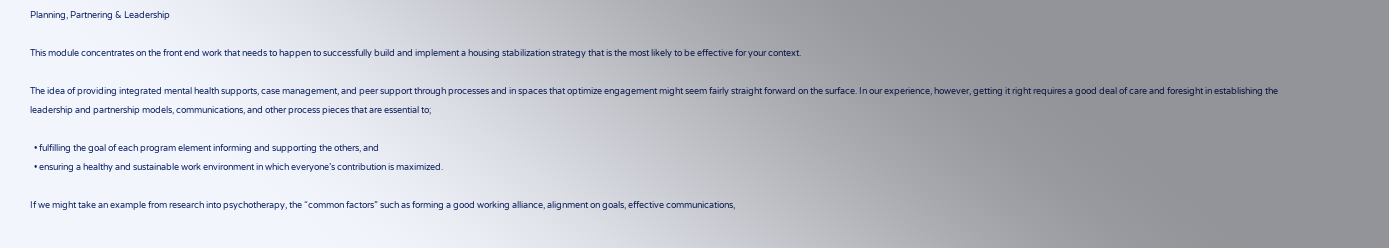Planning, Partnering & Leadership

This module concentrates on the front end work that needs to happen to successfully build and implement a housing stabilization strategy that is the most likely to be effective for your context.

The idea of providing integrated mental health supports, case management, and peer support through processes and in spaces that optimize engagement might seem fairly straight forward on the surface. In our experience, however, getting it right requires a good deal of care and foresight in establishing the leadership and partnership models, communications, and other process pieces that are essential to;

  • fulfilling the goal of each program element informing and supporting the others, and
  • ensuring a healthy and sustainable work environment in which everyone’s contribution is maximized.

If we might take an example from research into psychotherapy, the “common factors” such as forming a good working alliance, alignment on goals, effective communications,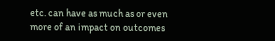etc. can have as much as or even more of an impact on outcomes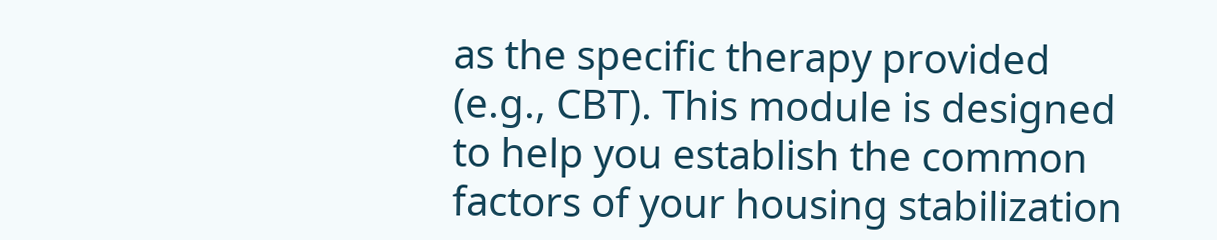as the specific therapy provided (e.g., CBT). This module is designed to help you establish the common factors of your housing stabilization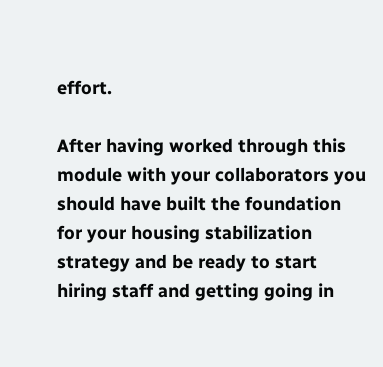effort.

After having worked through this module with your collaborators you should have built the foundation for your housing stabilization strategy and be ready to start hiring staff and getting going in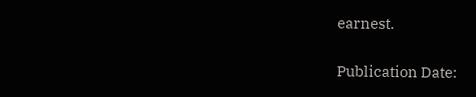earnest.

Publication Date: